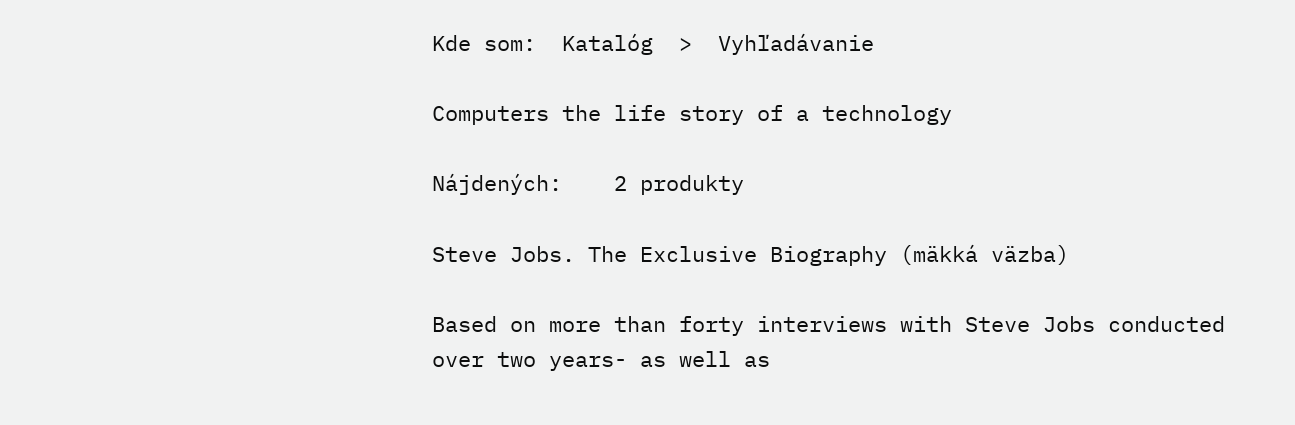Kde som:  Katalóg  >  Vyhľadávanie

Computers the life story of a technology

Nájdených:    2 produkty

Steve Jobs. The Exclusive Biography (mäkká väzba)

Based on more than forty interviews with Steve Jobs conducted over two years- as well as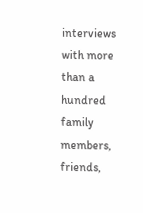interviews with more than a hundred family members, friends,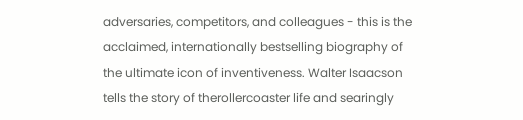adversaries, competitors, and colleagues - this is the acclaimed, internationally bestselling biography of the ultimate icon of inventiveness. Walter Isaacson tells the story of therollercoaster life and searingly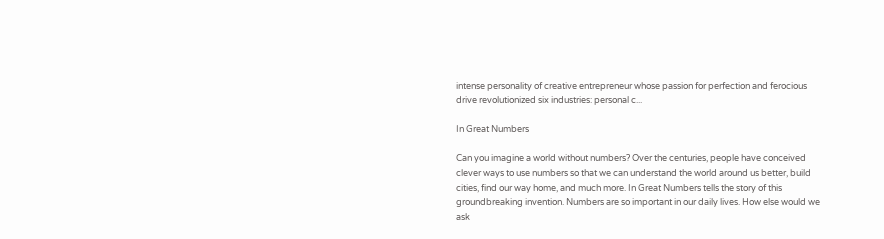intense personality of creative entrepreneur whose passion for perfection and ferocious drive revolutionized six industries: personal c...

In Great Numbers

Can you imagine a world without numbers? Over the centuries, people have conceived clever ways to use numbers so that we can understand the world around us better, build cities, find our way home, and much more. In Great Numbers tells the story of this groundbreaking invention. Numbers are so important in our daily lives. How else would we ask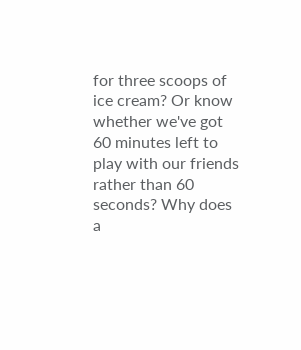for three scoops of ice cream? Or know whether we've got 60 minutes left to play with our friends rather than 60 seconds? Why does a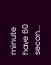minute have 60 secon...